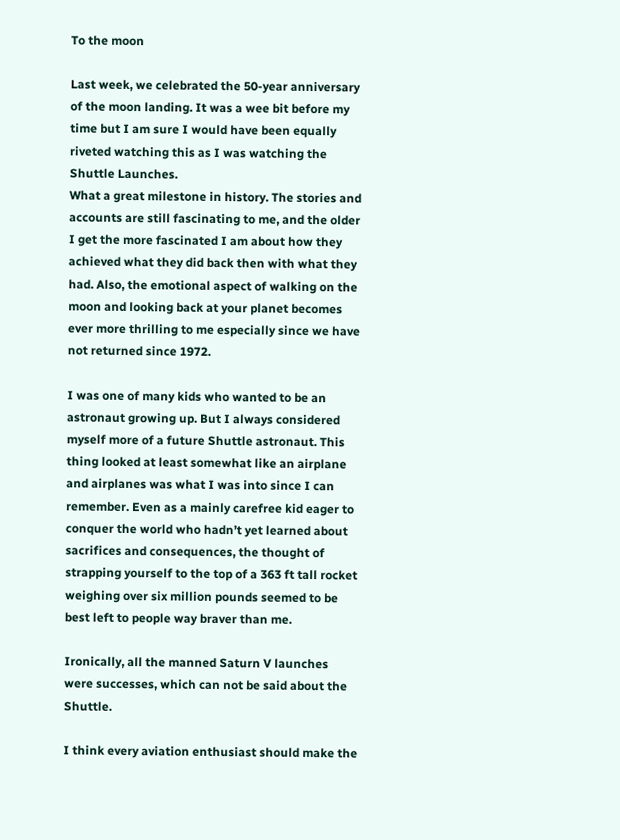To the moon

Last week, we celebrated the 50-year anniversary of the moon landing. It was a wee bit before my time but I am sure I would have been equally riveted watching this as I was watching the Shuttle Launches.
What a great milestone in history. The stories and accounts are still fascinating to me, and the older I get the more fascinated I am about how they achieved what they did back then with what they had. Also, the emotional aspect of walking on the moon and looking back at your planet becomes ever more thrilling to me especially since we have not returned since 1972.

I was one of many kids who wanted to be an astronaut growing up. But I always considered myself more of a future Shuttle astronaut. This thing looked at least somewhat like an airplane and airplanes was what I was into since I can remember. Even as a mainly carefree kid eager to conquer the world who hadn’t yet learned about sacrifices and consequences, the thought of strapping yourself to the top of a 363 ft tall rocket weighing over six million pounds seemed to be best left to people way braver than me.

Ironically, all the manned Saturn V launches were successes, which can not be said about the Shuttle.

I think every aviation enthusiast should make the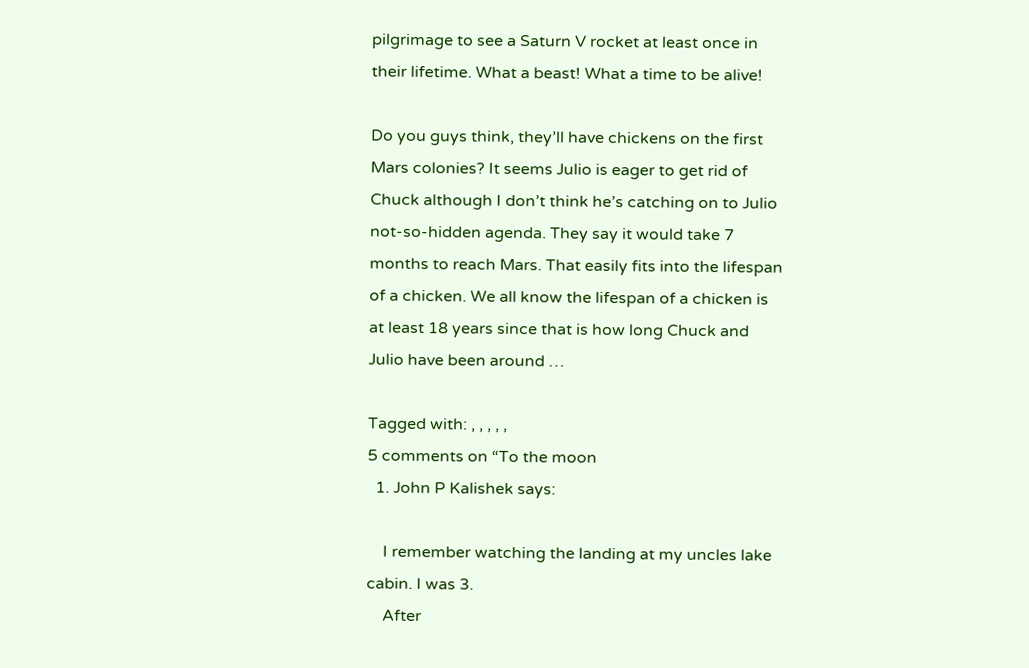pilgrimage to see a Saturn V rocket at least once in their lifetime. What a beast! What a time to be alive!

Do you guys think, they’ll have chickens on the first Mars colonies? It seems Julio is eager to get rid of Chuck although I don’t think he’s catching on to Julio not-so-hidden agenda. They say it would take 7 months to reach Mars. That easily fits into the lifespan of a chicken. We all know the lifespan of a chicken is at least 18 years since that is how long Chuck and Julio have been around …

Tagged with: , , , , ,
5 comments on “To the moon
  1. John P Kalishek says:

    I remember watching the landing at my uncles lake cabin. I was 3.
    After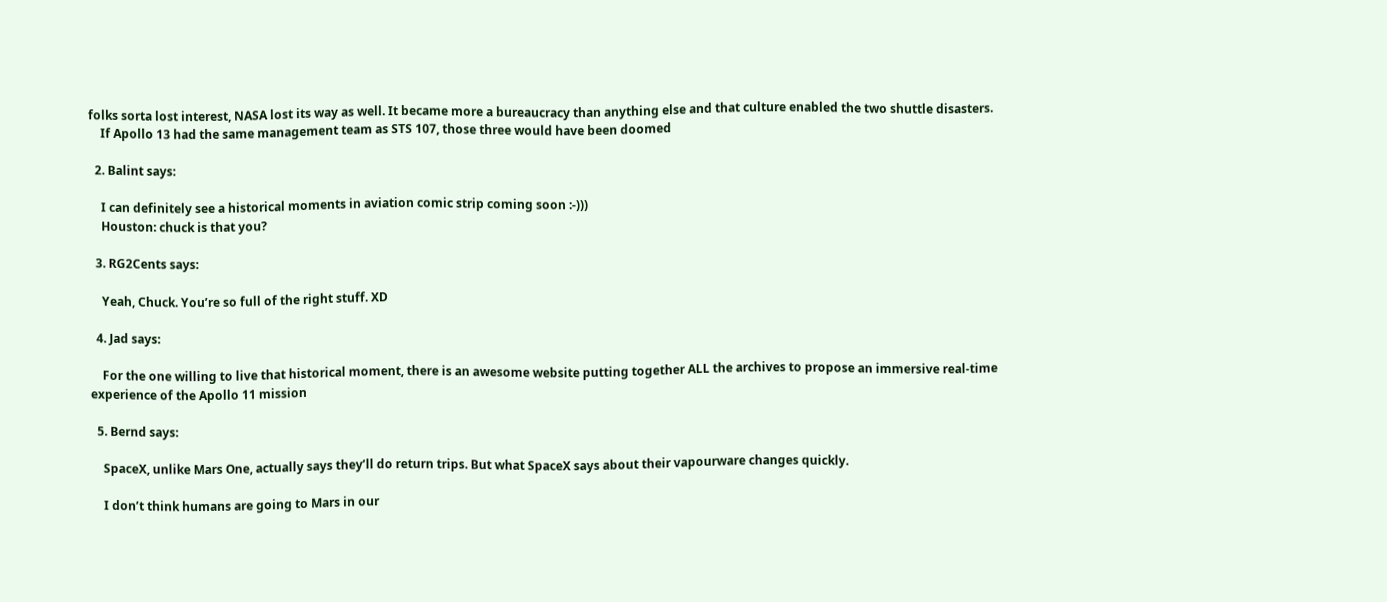folks sorta lost interest, NASA lost its way as well. It became more a bureaucracy than anything else and that culture enabled the two shuttle disasters.
    If Apollo 13 had the same management team as STS 107, those three would have been doomed

  2. Balint says:

    I can definitely see a historical moments in aviation comic strip coming soon :-)))
    Houston: chuck is that you?

  3. RG2Cents says:

    Yeah, Chuck. You’re so full of the right stuff. XD

  4. Jad says:

    For the one willing to live that historical moment, there is an awesome website putting together ALL the archives to propose an immersive real-time experience of the Apollo 11 mission

  5. Bernd says:

    SpaceX, unlike Mars One, actually says they’ll do return trips. But what SpaceX says about their vapourware changes quickly.

    I don’t think humans are going to Mars in our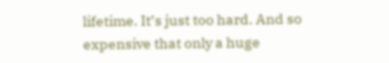lifetime. It’s just too hard. And so expensive that only a huge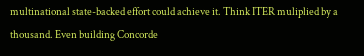multinational state-backed effort could achieve it. Think ITER muliplied by a thousand. Even building Concorde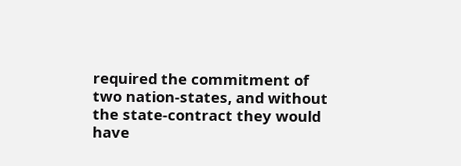required the commitment of two nation-states, and without the state-contract they would have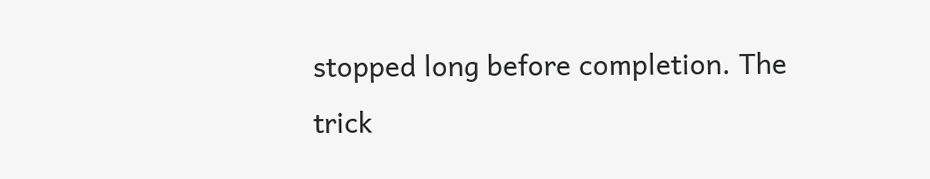stopped long before completion. The trick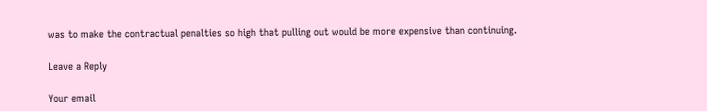was to make the contractual penalties so high that pulling out would be more expensive than continuing.

Leave a Reply

Your email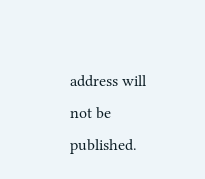address will not be published.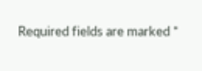Required fields are marked *